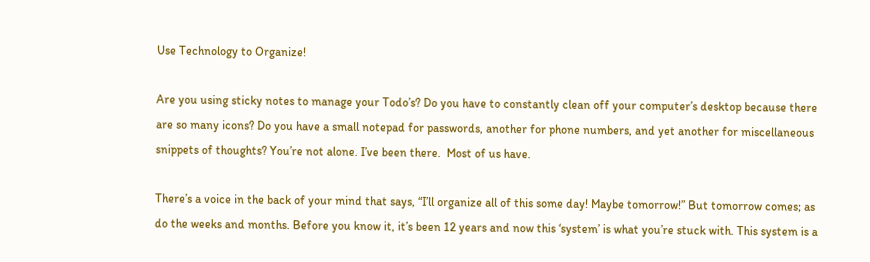Use Technology to Organize!

Are you using sticky notes to manage your Todo’s? Do you have to constantly clean off your computer’s desktop because there are so many icons? Do you have a small notepad for passwords, another for phone numbers, and yet another for miscellaneous snippets of thoughts? You’re not alone. I’ve been there.  Most of us have.

There’s a voice in the back of your mind that says, “I’ll organize all of this some day! Maybe tomorrow!” But tomorrow comes; as do the weeks and months. Before you know it, it’s been 12 years and now this ‘system’ is what you’re stuck with. This system is a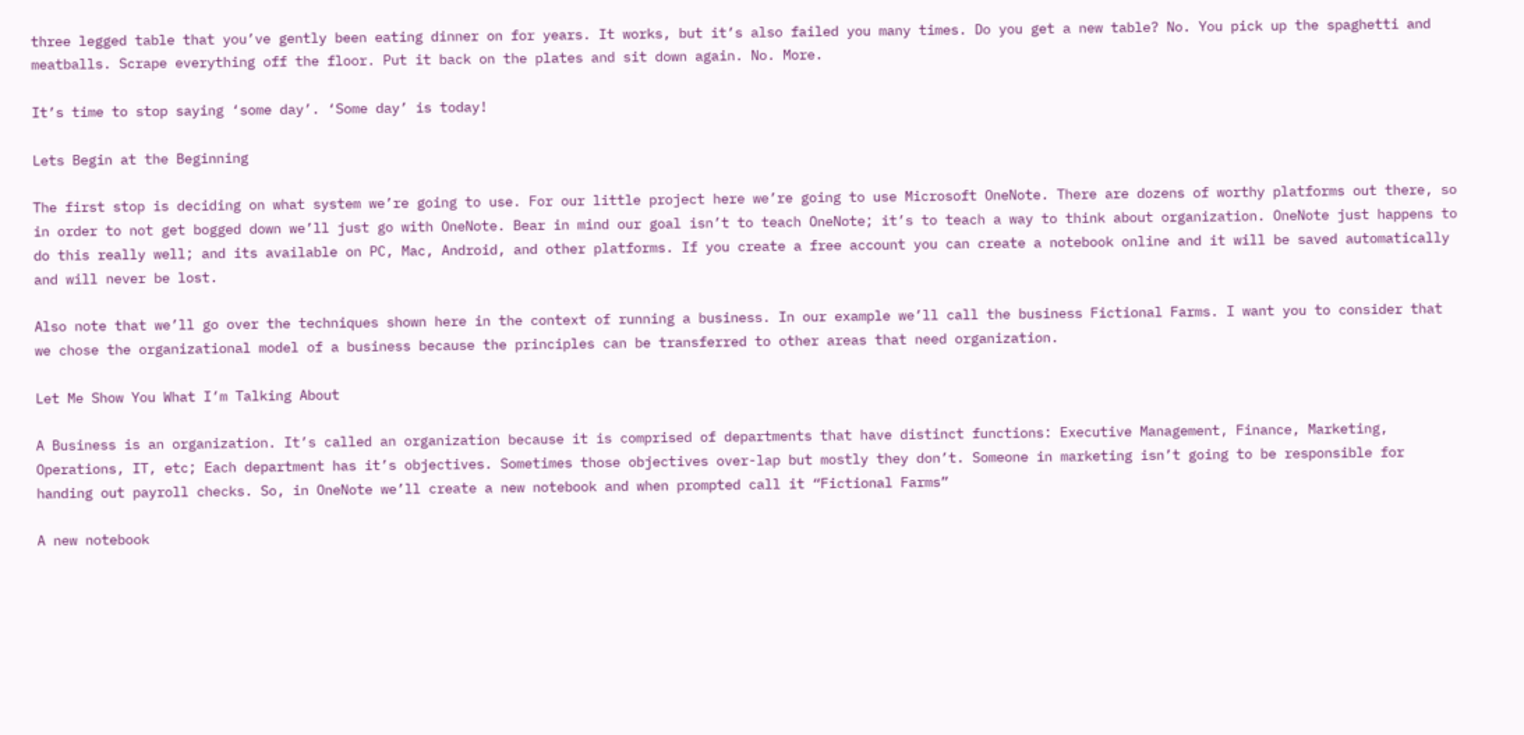three legged table that you’ve gently been eating dinner on for years. It works, but it’s also failed you many times. Do you get a new table? No. You pick up the spaghetti and meatballs. Scrape everything off the floor. Put it back on the plates and sit down again. No. More.

It’s time to stop saying ‘some day’. ‘Some day’ is today!

Lets Begin at the Beginning

The first stop is deciding on what system we’re going to use. For our little project here we’re going to use Microsoft OneNote. There are dozens of worthy platforms out there, so in order to not get bogged down we’ll just go with OneNote. Bear in mind our goal isn’t to teach OneNote; it’s to teach a way to think about organization. OneNote just happens to do this really well; and its available on PC, Mac, Android, and other platforms. If you create a free account you can create a notebook online and it will be saved automatically and will never be lost.

Also note that we’ll go over the techniques shown here in the context of running a business. In our example we’ll call the business Fictional Farms. I want you to consider that we chose the organizational model of a business because the principles can be transferred to other areas that need organization.

Let Me Show You What I’m Talking About

A Business is an organization. It’s called an organization because it is comprised of departments that have distinct functions: Executive Management, Finance, Marketing, Operations, IT, etc; Each department has it’s objectives. Sometimes those objectives over-lap but mostly they don’t. Someone in marketing isn’t going to be responsible for handing out payroll checks. So, in OneNote we’ll create a new notebook and when prompted call it “Fictional Farms”

A new notebook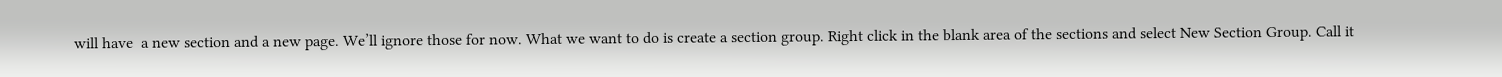will have  a new section and a new page. We’ll ignore those for now. What we want to do is create a section group. Right click in the blank area of the sections and select New Section Group. Call it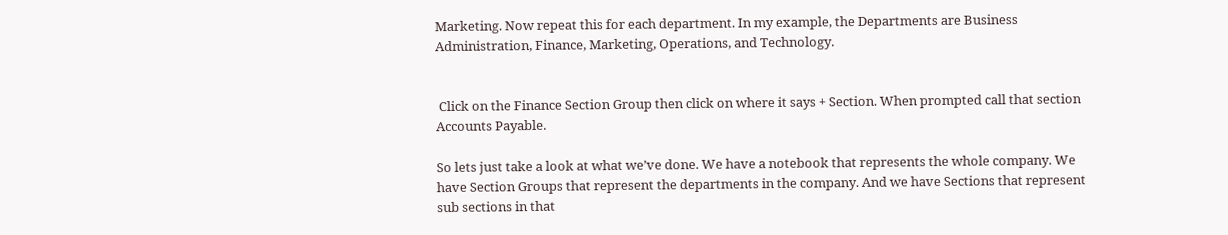Marketing. Now repeat this for each department. In my example, the Departments are Business Administration, Finance, Marketing, Operations, and Technology.


 Click on the Finance Section Group then click on where it says + Section. When prompted call that section Accounts Payable.

So lets just take a look at what we’ve done. We have a notebook that represents the whole company. We have Section Groups that represent the departments in the company. And we have Sections that represent sub sections in that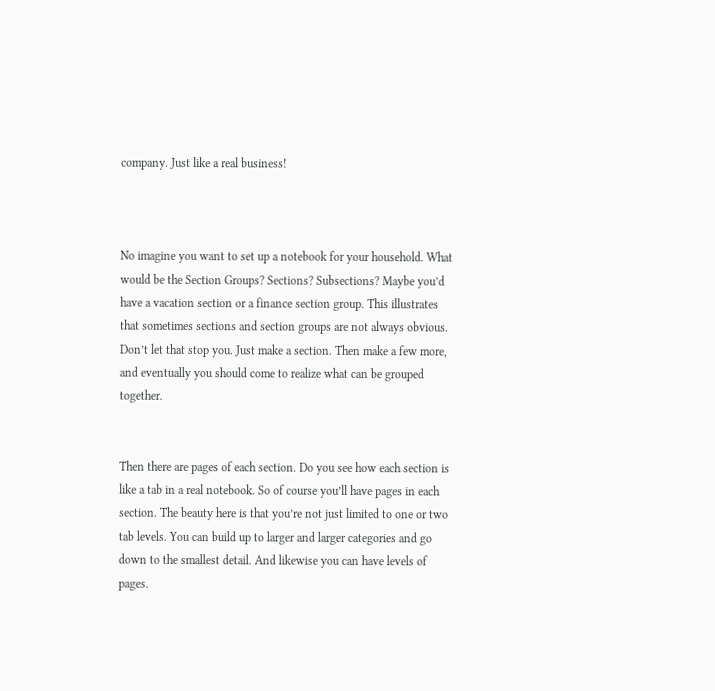company. Just like a real business!



No imagine you want to set up a notebook for your household. What would be the Section Groups? Sections? Subsections? Maybe you’d have a vacation section or a finance section group. This illustrates that sometimes sections and section groups are not always obvious. Don’t let that stop you. Just make a section. Then make a few more, and eventually you should come to realize what can be grouped together.


Then there are pages of each section. Do you see how each section is like a tab in a real notebook. So of course you’ll have pages in each section. The beauty here is that you’re not just limited to one or two tab levels. You can build up to larger and larger categories and go down to the smallest detail. And likewise you can have levels of pages.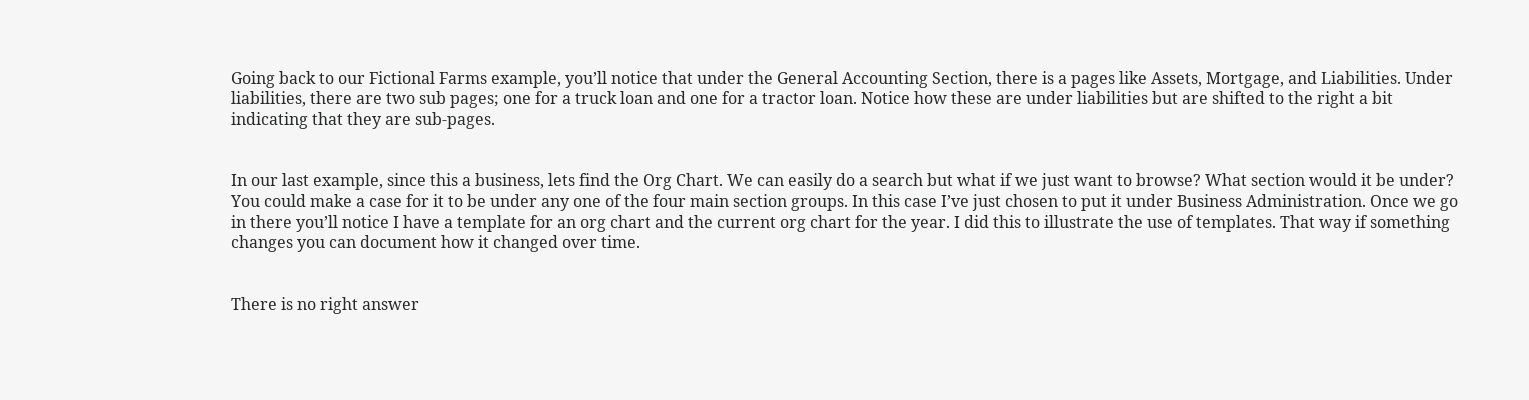Going back to our Fictional Farms example, you’ll notice that under the General Accounting Section, there is a pages like Assets, Mortgage, and Liabilities. Under liabilities, there are two sub pages; one for a truck loan and one for a tractor loan. Notice how these are under liabilities but are shifted to the right a bit indicating that they are sub-pages.


In our last example, since this a business, lets find the Org Chart. We can easily do a search but what if we just want to browse? What section would it be under? You could make a case for it to be under any one of the four main section groups. In this case I’ve just chosen to put it under Business Administration. Once we go in there you’ll notice I have a template for an org chart and the current org chart for the year. I did this to illustrate the use of templates. That way if something changes you can document how it changed over time.


There is no right answer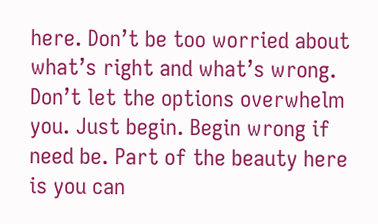here. Don’t be too worried about what’s right and what’s wrong. Don’t let the options overwhelm you. Just begin. Begin wrong if need be. Part of the beauty here is you can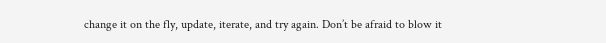change it on the fly, update, iterate, and try again. Don’t be afraid to blow it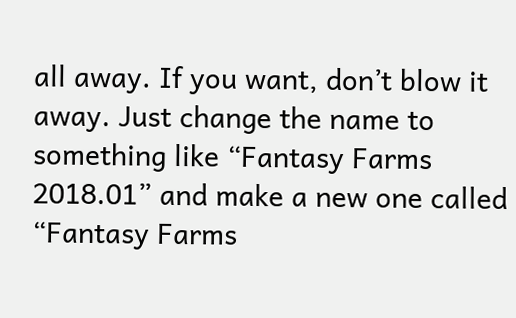all away. If you want, don’t blow it away. Just change the name to something like “Fantasy Farms 2018.01” and make a new one called “Fantasy Farms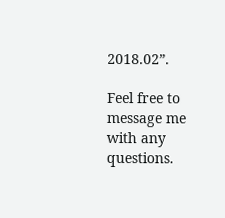2018.02”.

Feel free to message me with any questions.